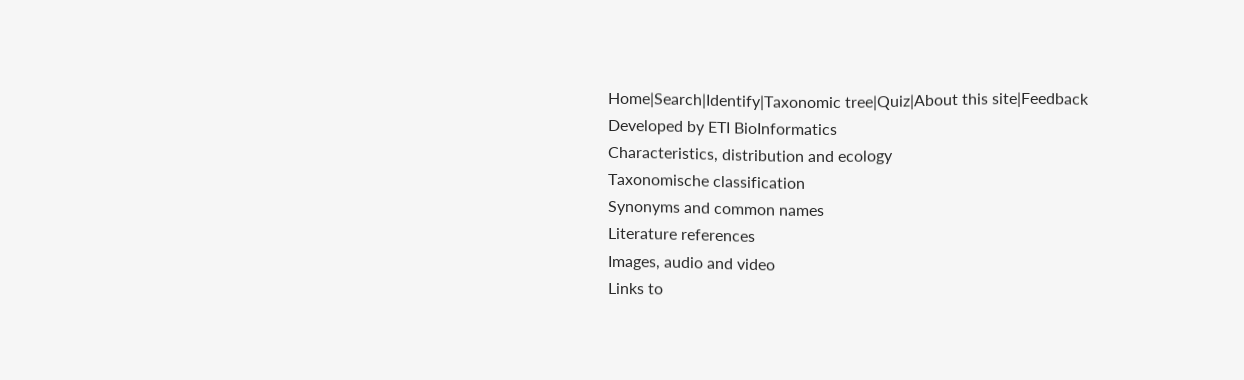Home|Search|Identify|Taxonomic tree|Quiz|About this site|Feedback
Developed by ETI BioInformatics
Characteristics, distribution and ecology
Taxonomische classification
Synonyms and common names
Literature references
Images, audio and video
Links to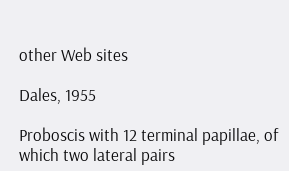other Web sites

Dales, 1955

Proboscis with 12 terminal papillae, of which two lateral pairs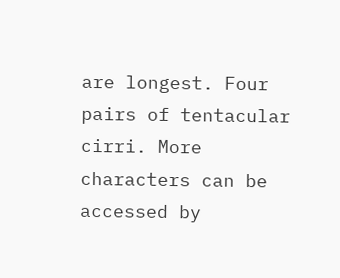are longest. Four pairs of tentacular cirri. More characters can be accessed by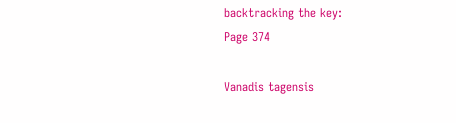backtracking the key:
Page 374

Vanadis tagensis